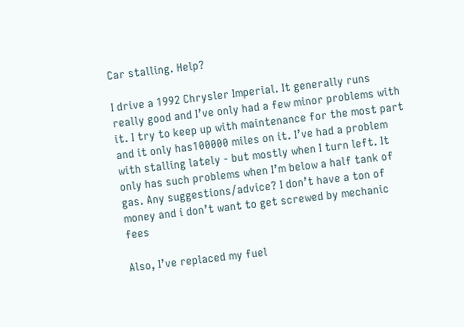Car stalling. Help?

I drive a 1992 Chrysler Imperial. It generally runs really good and I’ve only had a few minor problems with it. I try to keep up with maintenance for the most part and it only has100000 miles on it. I’ve had a problem with stalling lately - but mostly when I turn left. It only has such problems when I’m below a half tank of gas. Any suggestions/advice? I don’t have a ton of money and i don’t want to get screwed by mechanic fees

Also, I’ve replaced my fuel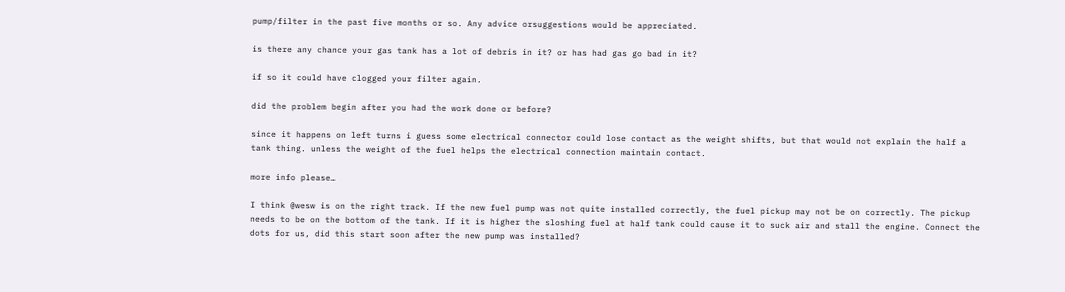pump/filter in the past five months or so. Any advice orsuggestions would be appreciated.

is there any chance your gas tank has a lot of debris in it? or has had gas go bad in it?

if so it could have clogged your filter again.

did the problem begin after you had the work done or before?

since it happens on left turns i guess some electrical connector could lose contact as the weight shifts, but that would not explain the half a tank thing. unless the weight of the fuel helps the electrical connection maintain contact.

more info please…

I think @wesw is on the right track. If the new fuel pump was not quite installed correctly, the fuel pickup may not be on correctly. The pickup needs to be on the bottom of the tank. If it is higher the sloshing fuel at half tank could cause it to suck air and stall the engine. Connect the dots for us, did this start soon after the new pump was installed?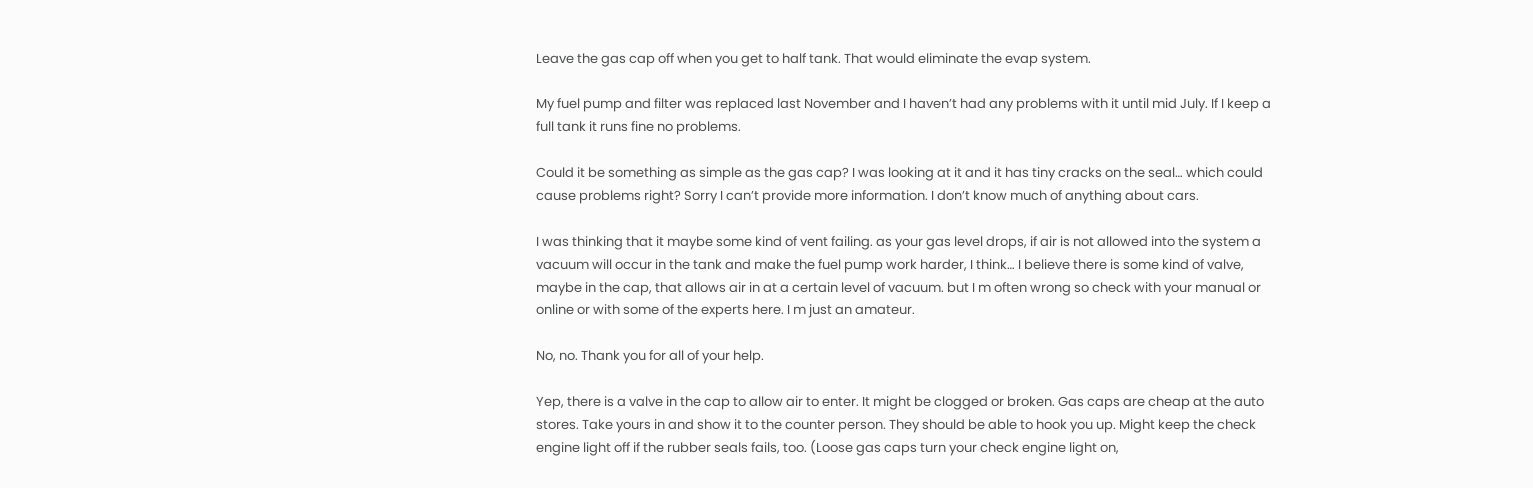Leave the gas cap off when you get to half tank. That would eliminate the evap system.

My fuel pump and filter was replaced last November and I haven’t had any problems with it until mid July. If I keep a full tank it runs fine no problems.

Could it be something as simple as the gas cap? I was looking at it and it has tiny cracks on the seal… which could cause problems right? Sorry I can’t provide more information. I don’t know much of anything about cars.

I was thinking that it maybe some kind of vent failing. as your gas level drops, if air is not allowed into the system a vacuum will occur in the tank and make the fuel pump work harder, I think… I believe there is some kind of valve, maybe in the cap, that allows air in at a certain level of vacuum. but I m often wrong so check with your manual or online or with some of the experts here. I m just an amateur.

No, no. Thank you for all of your help.

Yep, there is a valve in the cap to allow air to enter. It might be clogged or broken. Gas caps are cheap at the auto stores. Take yours in and show it to the counter person. They should be able to hook you up. Might keep the check engine light off if the rubber seals fails, too. (Loose gas caps turn your check engine light on,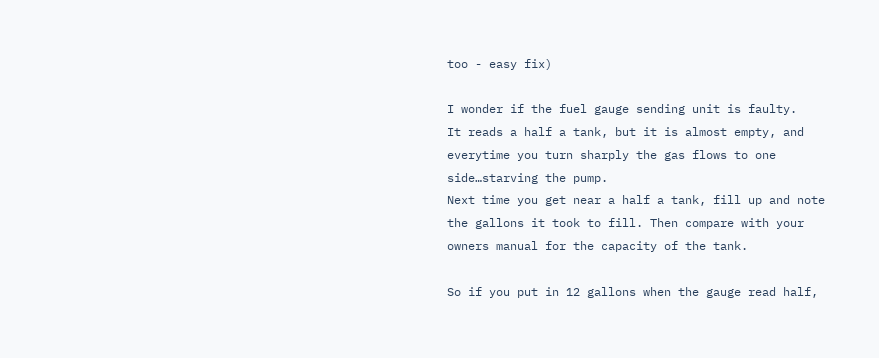too - easy fix)

I wonder if the fuel gauge sending unit is faulty.
It reads a half a tank, but it is almost empty, and everytime you turn sharply the gas flows to one side…starving the pump.
Next time you get near a half a tank, fill up and note the gallons it took to fill. Then compare with your owners manual for the capacity of the tank.

So if you put in 12 gallons when the gauge read half,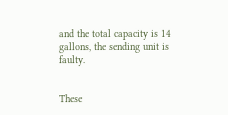and the total capacity is 14 gallons, the sending unit is faulty.


These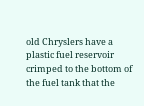old Chryslers have a plastic fuel reservoir crimped to the bottom of the fuel tank that the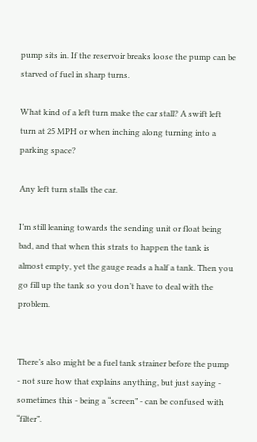pump sits in. If the reservoir breaks loose the pump can be starved of fuel in sharp turns.

What kind of a left turn make the car stall? A swift left turn at 25 MPH or when inching along turning into a parking space?

Any left turn stalls the car.

I’m still leaning towards the sending unit or float being bad, and that when this strats to happen the tank is almost empty, yet the gauge reads a half a tank. Then you go fill up the tank so you don’t have to deal with the problem.


There’s also might be a fuel tank strainer before the pump - not sure how that explains anything, but just saying - sometimes this - being a “screen” - can be confused with “filter”.